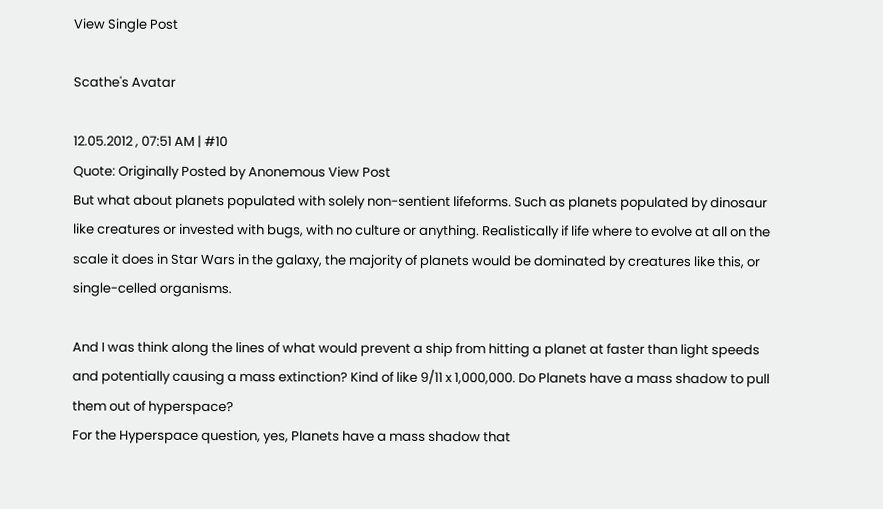View Single Post

Scathe's Avatar

12.05.2012 , 07:51 AM | #10
Quote: Originally Posted by Anonemous View Post
But what about planets populated with solely non-sentient lifeforms. Such as planets populated by dinosaur like creatures or invested with bugs, with no culture or anything. Realistically if life where to evolve at all on the scale it does in Star Wars in the galaxy, the majority of planets would be dominated by creatures like this, or single-celled organisms.

And I was think along the lines of what would prevent a ship from hitting a planet at faster than light speeds and potentially causing a mass extinction? Kind of like 9/11 x 1,000,000. Do Planets have a mass shadow to pull them out of hyperspace?
For the Hyperspace question, yes, Planets have a mass shadow that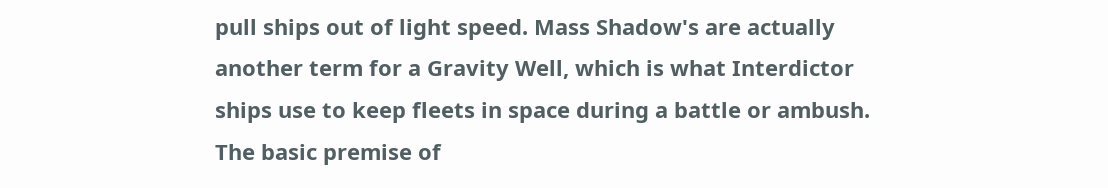pull ships out of light speed. Mass Shadow's are actually another term for a Gravity Well, which is what Interdictor ships use to keep fleets in space during a battle or ambush. The basic premise of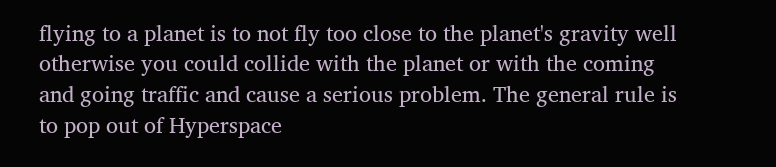flying to a planet is to not fly too close to the planet's gravity well otherwise you could collide with the planet or with the coming and going traffic and cause a serious problem. The general rule is to pop out of Hyperspace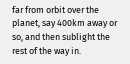far from orbit over the planet, say 400km away or so, and then sublight the rest of the way in.